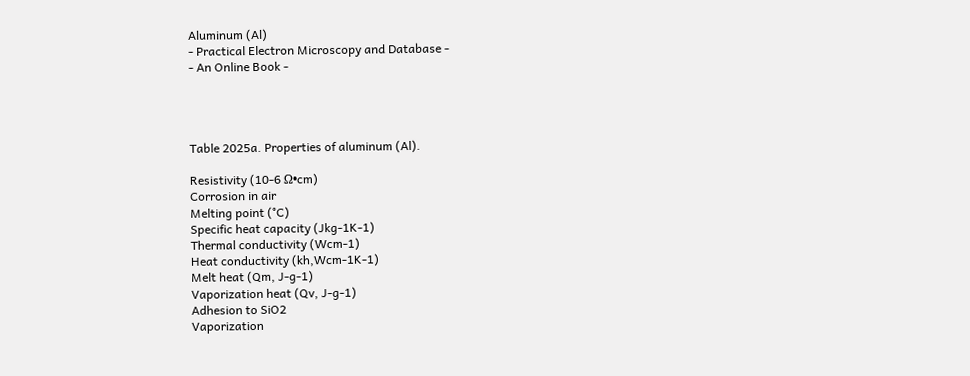Aluminum (Al)
- Practical Electron Microscopy and Database -
- An Online Book -




Table 2025a. Properties of aluminum (Al).

Resistivity (10-6 Ω•cm)
Corrosion in air
Melting point (°C)
Specific heat capacity (Jkg-1K-1)
Thermal conductivity (Wcm-1)
Heat conductivity (kh,Wcm-1K-1)
Melt heat (Qm, J-g-1)
Vaporization heat (Qv, J-g-1)
Adhesion to SiO2
Vaporization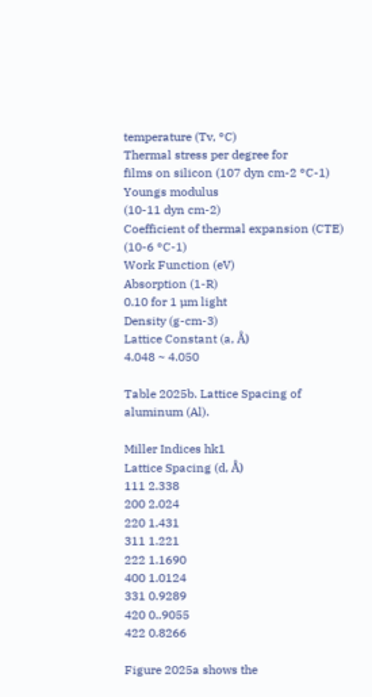temperature (Tv, °C)
Thermal stress per degree for
films on silicon (107 dyn cm-2 °C-1)
Youngs modulus
(10-11 dyn cm-2)
Coefficient of thermal expansion (CTE) (10-6 °C-1)
Work Function (eV)
Absorption (1-R)
0.10 for 1 µm light
Density (g-cm-3)
Lattice Constant (a, Å)
4.048 ~ 4.050

Table 2025b. Lattice Spacing of aluminum (Al).

Miller Indices hk1
Lattice Spacing (d, Å)
111 2.338
200 2.024
220 1.431
311 1.221
222 1.1690
400 1.0124
331 0.9289
420 0..9055
422 0.8266

Figure 2025a shows the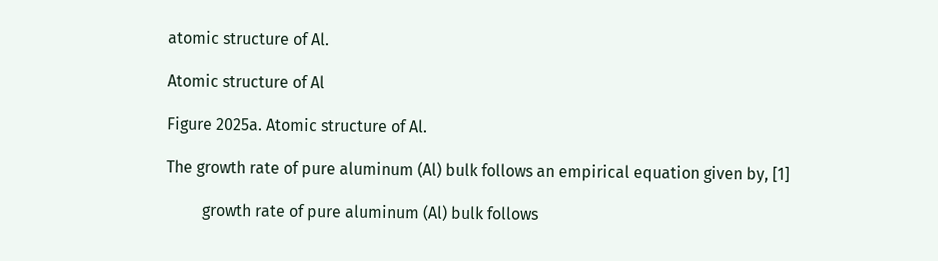atomic structure of Al.

Atomic structure of Al

Figure 2025a. Atomic structure of Al.

The growth rate of pure aluminum (Al) bulk follows an empirical equation given by, [1]

         growth rate of pure aluminum (Al) bulk follows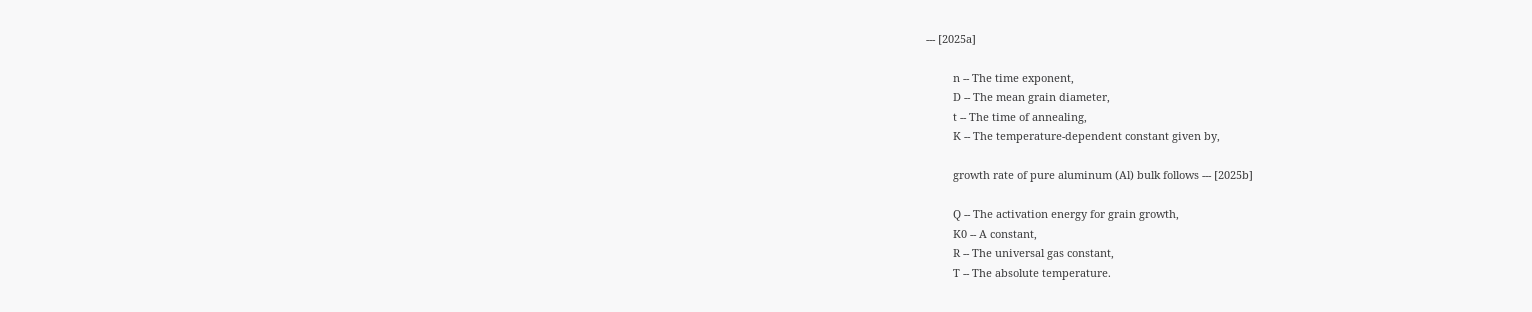--- [2025a]

         n -- The time exponent,
         D -- The mean grain diameter,
         t -- The time of annealing,
         K -- The temperature-dependent constant given by,

         growth rate of pure aluminum (Al) bulk follows --- [2025b]

         Q -- The activation energy for grain growth,
         K0 -- A constant,
         R -- The universal gas constant,
         T -- The absolute temperature.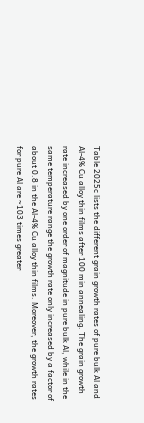Table 2025c lists the different grain growth rates of pure bulk Al and Al-4% Cu alloy thin films after 100 min annealing. The grain growth rate increased by one order of magnitude in pure bulk Al, while in the same temperature range the growth rate only increased by a factor of about 0.8 in the Al-4% Cu alloy thin films. Moreover, the growth rates for pure Al are ~103 times greater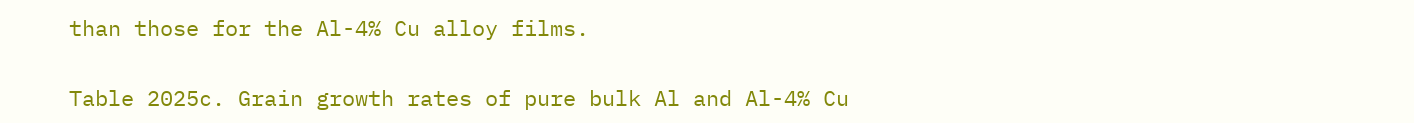than those for the Al-4% Cu alloy films.

Table 2025c. Grain growth rates of pure bulk Al and Al-4% Cu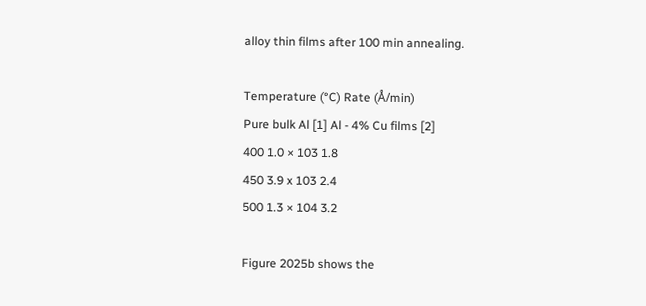alloy thin films after 100 min annealing.

Temperature (°C) Rate (Å/min)
Pure bulk Al [1] Al - 4% Cu films [2]
400 1.0 × 103 1.8
450 3.9 x 103 2.4
500 1.3 × 104 3.2

Figure 2025b shows the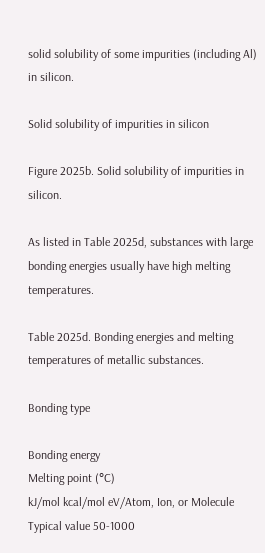solid solubility of some impurities (including Al) in silicon.

Solid solubility of impurities in silicon

Figure 2025b. Solid solubility of impurities in silicon.

As listed in Table 2025d, substances with large bonding energies usually have high melting temperatures.

Table 2025d. Bonding energies and melting temperatures of metallic substances.

Bonding type

Bonding energy
Melting point (°C)
kJ/mol kcal/mol eV/Atom, Ion, or Molecule
Typical value 50-1000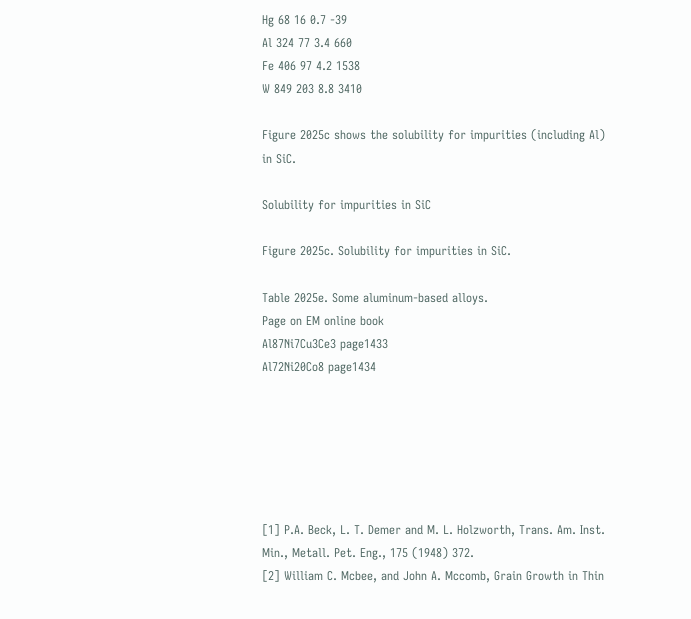Hg 68 16 0.7 -39
Al 324 77 3.4 660
Fe 406 97 4.2 1538
W 849 203 8.8 3410

Figure 2025c shows the solubility for impurities (including Al) in SiC.

Solubility for impurities in SiC

Figure 2025c. Solubility for impurities in SiC.

Table 2025e. Some aluminum-based alloys.
Page on EM online book
Al87Ni7Cu3Ce3 page1433
Al72Ni20Co8 page1434






[1] P.A. Beck, L. T. Demer and M. L. Holzworth, Trans. Am. Inst. Min., Metall. Pet. Eng., 175 (1948) 372.
[2] William C. Mcbee, and John A. Mccomb, Grain Growth in Thin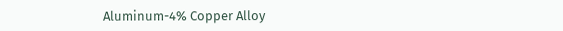Aluminum-4% Copper Alloy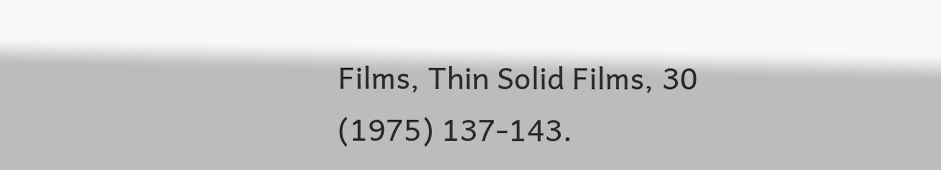Films, Thin Solid Films, 30 (1975) 137-143.